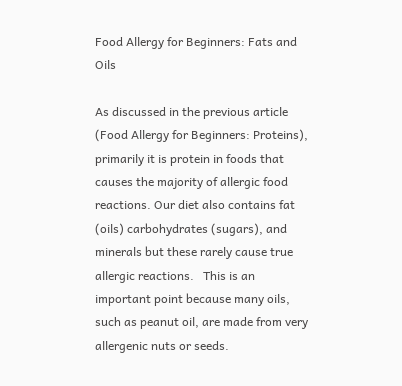Food Allergy for Beginners: Fats and Oils

As discussed in the previous article (Food Allergy for Beginners: Proteins), primarily it is protein in foods that causes the majority of allergic food reactions. Our diet also contains fat (oils) carbohydrates (sugars), and minerals but these rarely cause true allergic reactions.   This is an important point because many oils, such as peanut oil, are made from very allergenic nuts or seeds.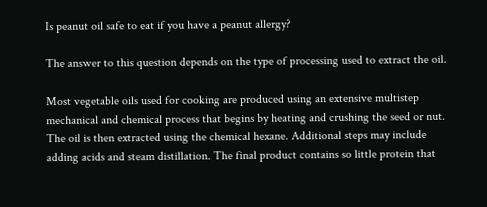Is peanut oil safe to eat if you have a peanut allergy?

The answer to this question depends on the type of processing used to extract the oil.

Most vegetable oils used for cooking are produced using an extensive multistep mechanical and chemical process that begins by heating and crushing the seed or nut.   The oil is then extracted using the chemical hexane. Additional steps may include adding acids and steam distillation. The final product contains so little protein that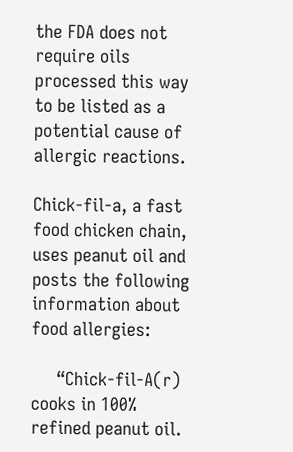the FDA does not require oils processed this way to be listed as a potential cause of allergic reactions.

Chick-fil-a, a fast food chicken chain, uses peanut oil and posts the following information about food allergies:

     “Chick-fil-A(r) cooks in 100% refined peanut oil.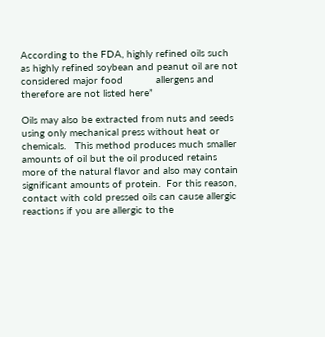According to the FDA, highly refined oils such as highly refined soybean and peanut oil are not considered major food           allergens and therefore are not listed here”

Oils may also be extracted from nuts and seeds using only mechanical press without heat or chemicals.   This method produces much smaller amounts of oil but the oil produced retains more of the natural flavor and also may contain significant amounts of protein.  For this reason, contact with cold pressed oils can cause allergic reactions if you are allergic to the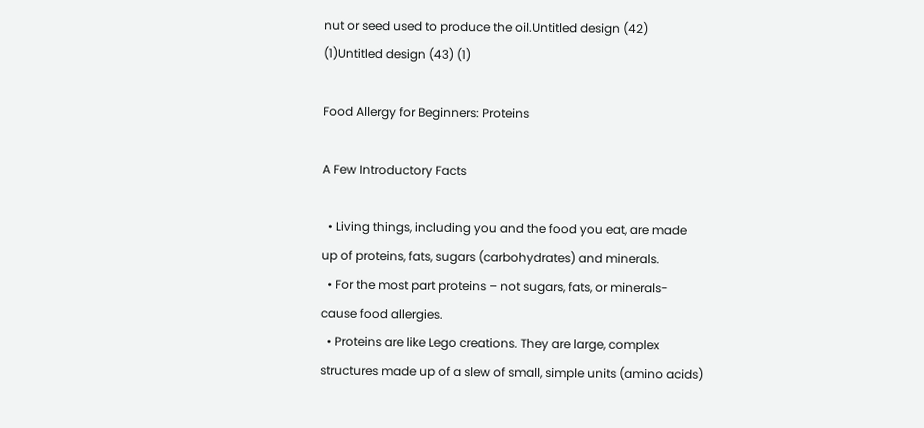nut or seed used to produce the oil.Untitled design (42) (1)Untitled design (43) (1)

Food Allergy for Beginners: Proteins

A Few Introductory Facts

  • Living things, including you and the food you eat, are made up of proteins, fats, sugars (carbohydrates) and minerals.
  • For the most part proteins – not sugars, fats, or minerals- cause food allergies.
  • Proteins are like Lego creations. They are large, complex structures made up of a slew of small, simple units (amino acids)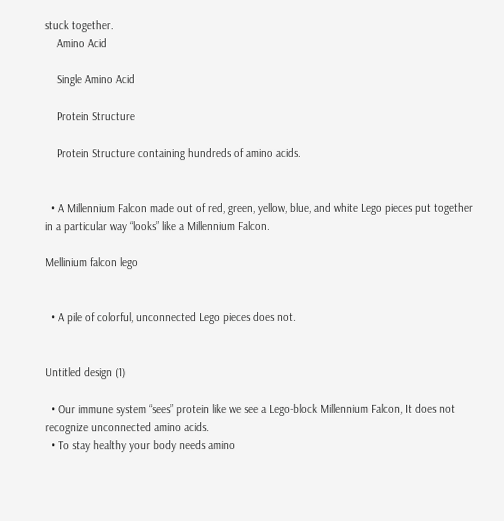stuck together.
    Amino Acid

    Single Amino Acid

    Protein Structure

    Protein Structure containing hundreds of amino acids.


  • A Millennium Falcon made out of red, green, yellow, blue, and white Lego pieces put together in a particular way “looks” like a Millennium Falcon.

Mellinium falcon lego


  • A pile of colorful, unconnected Lego pieces does not.


Untitled design (1)

  • Our immune system “sees” protein like we see a Lego-block Millennium Falcon, It does not recognize unconnected amino acids.
  • To stay healthy your body needs amino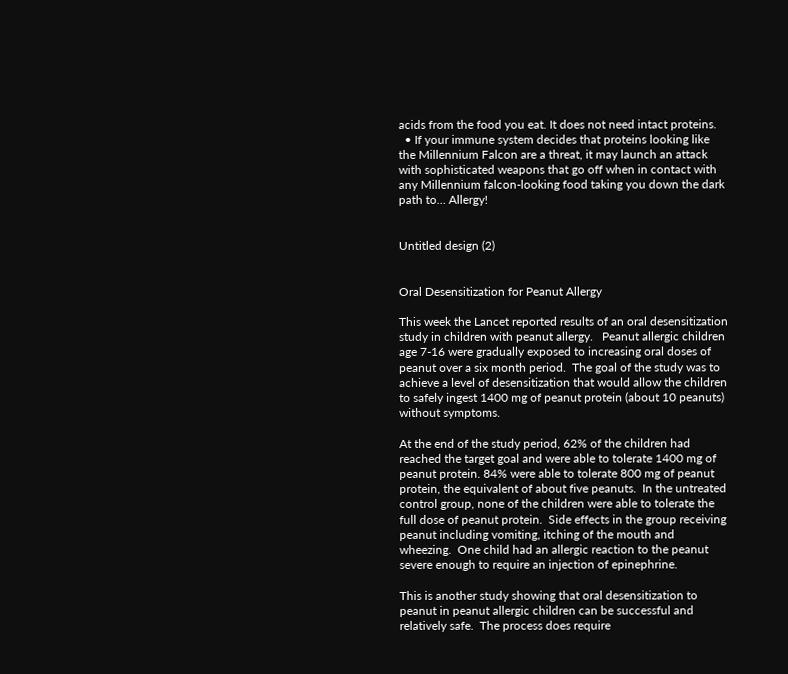acids from the food you eat. It does not need intact proteins.
  • If your immune system decides that proteins looking like the Millennium Falcon are a threat, it may launch an attack with sophisticated weapons that go off when in contact with any Millennium falcon-looking food taking you down the dark path to… Allergy!


Untitled design (2)


Oral Desensitization for Peanut Allergy

This week the Lancet reported results of an oral desensitization study in children with peanut allergy.   Peanut allergic children age 7-16 were gradually exposed to increasing oral doses of peanut over a six month period.  The goal of the study was to achieve a level of desensitization that would allow the children to safely ingest 1400 mg of peanut protein (about 10 peanuts) without symptoms.

At the end of the study period, 62% of the children had reached the target goal and were able to tolerate 1400 mg of peanut protein. 84% were able to tolerate 800 mg of peanut protein, the equivalent of about five peanuts.  In the untreated control group, none of the children were able to tolerate the full dose of peanut protein.  Side effects in the group receiving peanut including vomiting, itching of the mouth and wheezing.  One child had an allergic reaction to the peanut severe enough to require an injection of epinephrine.

This is another study showing that oral desensitization to peanut in peanut allergic children can be successful and relatively safe.  The process does require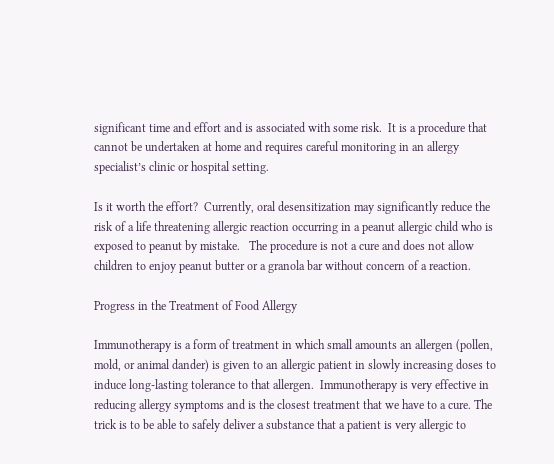significant time and effort and is associated with some risk.  It is a procedure that cannot be undertaken at home and requires careful monitoring in an allergy specialist’s clinic or hospital setting.

Is it worth the effort?  Currently, oral desensitization may significantly reduce the risk of a life threatening allergic reaction occurring in a peanut allergic child who is exposed to peanut by mistake.   The procedure is not a cure and does not allow children to enjoy peanut butter or a granola bar without concern of a reaction.

Progress in the Treatment of Food Allergy

Immunotherapy is a form of treatment in which small amounts an allergen (pollen, mold, or animal dander) is given to an allergic patient in slowly increasing doses to induce long-lasting tolerance to that allergen.  Immunotherapy is very effective in reducing allergy symptoms and is the closest treatment that we have to a cure. The trick is to be able to safely deliver a substance that a patient is very allergic to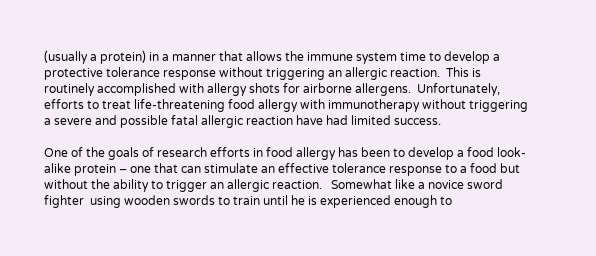(usually a protein) in a manner that allows the immune system time to develop a protective tolerance response without triggering an allergic reaction.  This is routinely accomplished with allergy shots for airborne allergens.  Unfortunately, efforts to treat life-threatening food allergy with immunotherapy without triggering a severe and possible fatal allergic reaction have had limited success.

One of the goals of research efforts in food allergy has been to develop a food look-alike protein – one that can stimulate an effective tolerance response to a food but without the ability to trigger an allergic reaction.   Somewhat like a novice sword fighter  using wooden swords to train until he is experienced enough to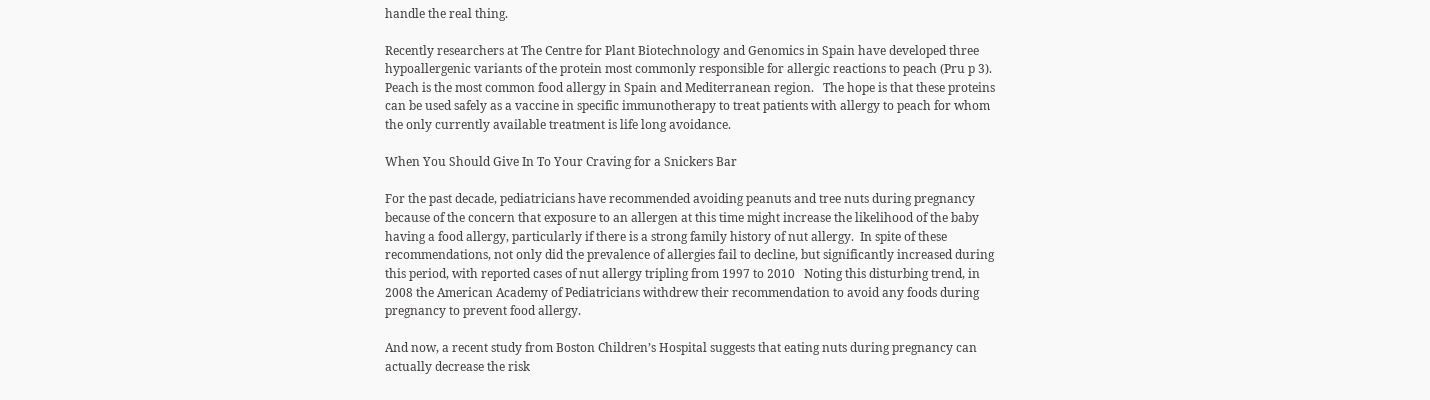handle the real thing.

Recently researchers at The Centre for Plant Biotechnology and Genomics in Spain have developed three hypoallergenic variants of the protein most commonly responsible for allergic reactions to peach (Pru p 3).  Peach is the most common food allergy in Spain and Mediterranean region.   The hope is that these proteins can be used safely as a vaccine in specific immunotherapy to treat patients with allergy to peach for whom the only currently available treatment is life long avoidance.

When You Should Give In To Your Craving for a Snickers Bar

For the past decade, pediatricians have recommended avoiding peanuts and tree nuts during pregnancy because of the concern that exposure to an allergen at this time might increase the likelihood of the baby having a food allergy, particularly if there is a strong family history of nut allergy.  In spite of these recommendations, not only did the prevalence of allergies fail to decline, but significantly increased during this period, with reported cases of nut allergy tripling from 1997 to 2010   Noting this disturbing trend, in 2008 the American Academy of Pediatricians withdrew their recommendation to avoid any foods during pregnancy to prevent food allergy.

And now, a recent study from Boston Children’s Hospital suggests that eating nuts during pregnancy can actually decrease the risk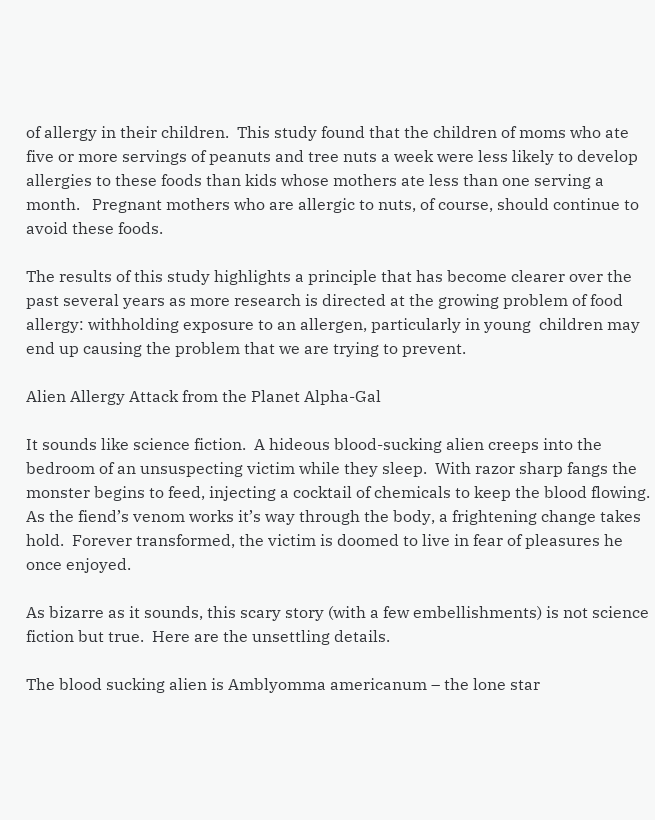of allergy in their children.  This study found that the children of moms who ate five or more servings of peanuts and tree nuts a week were less likely to develop allergies to these foods than kids whose mothers ate less than one serving a month.   Pregnant mothers who are allergic to nuts, of course, should continue to avoid these foods.

The results of this study highlights a principle that has become clearer over the past several years as more research is directed at the growing problem of food allergy: withholding exposure to an allergen, particularly in young  children may end up causing the problem that we are trying to prevent.

Alien Allergy Attack from the Planet Alpha-Gal

It sounds like science fiction.  A hideous blood-sucking alien creeps into the bedroom of an unsuspecting victim while they sleep.  With razor sharp fangs the monster begins to feed, injecting a cocktail of chemicals to keep the blood flowing. As the fiend’s venom works it’s way through the body, a frightening change takes hold.  Forever transformed, the victim is doomed to live in fear of pleasures he once enjoyed.

As bizarre as it sounds, this scary story (with a few embellishments) is not science fiction but true.  Here are the unsettling details.

The blood sucking alien is Amblyomma americanum – the lone star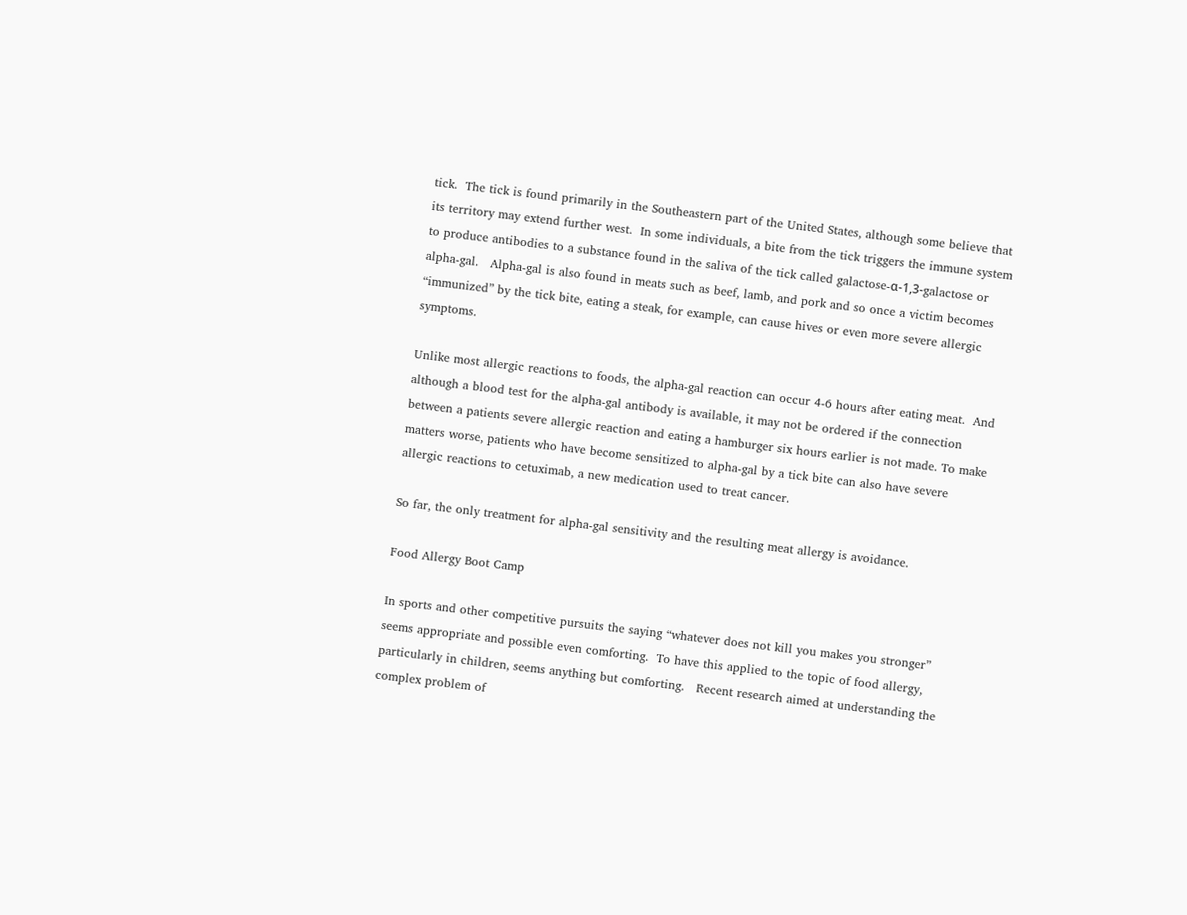tick.  The tick is found primarily in the Southeastern part of the United States, although some believe that its territory may extend further west.  In some individuals, a bite from the tick triggers the immune system to produce antibodies to a substance found in the saliva of the tick called galactose-α-1,3-galactose or alpha-gal.   Alpha-gal is also found in meats such as beef, lamb, and pork and so once a victim becomes “immunized” by the tick bite, eating a steak, for example, can cause hives or even more severe allergic symptoms.

Unlike most allergic reactions to foods, the alpha-gal reaction can occur 4-6 hours after eating meat.  And although a blood test for the alpha-gal antibody is available, it may not be ordered if the connection between a patients severe allergic reaction and eating a hamburger six hours earlier is not made. To make matters worse, patients who have become sensitized to alpha-gal by a tick bite can also have severe allergic reactions to cetuximab, a new medication used to treat cancer.

So far, the only treatment for alpha-gal sensitivity and the resulting meat allergy is avoidance.

Food Allergy Boot Camp

In sports and other competitive pursuits the saying “whatever does not kill you makes you stronger” seems appropriate and possible even comforting.  To have this applied to the topic of food allergy, particularly in children, seems anything but comforting.   Recent research aimed at understanding the complex problem of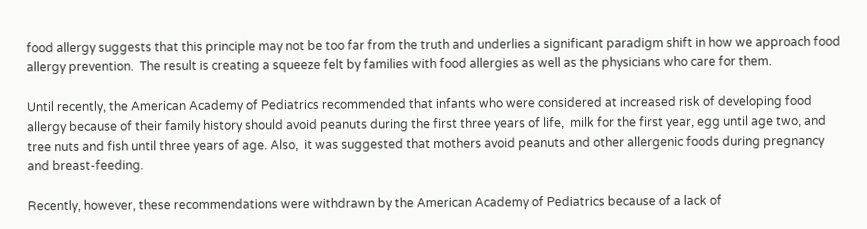food allergy suggests that this principle may not be too far from the truth and underlies a significant paradigm shift in how we approach food allergy prevention.  The result is creating a squeeze felt by families with food allergies as well as the physicians who care for them.

Until recently, the American Academy of Pediatrics recommended that infants who were considered at increased risk of developing food allergy because of their family history should avoid peanuts during the first three years of life,  milk for the first year, egg until age two, and tree nuts and fish until three years of age. Also,  it was suggested that mothers avoid peanuts and other allergenic foods during pregnancy and breast-feeding.

Recently, however, these recommendations were withdrawn by the American Academy of Pediatrics because of a lack of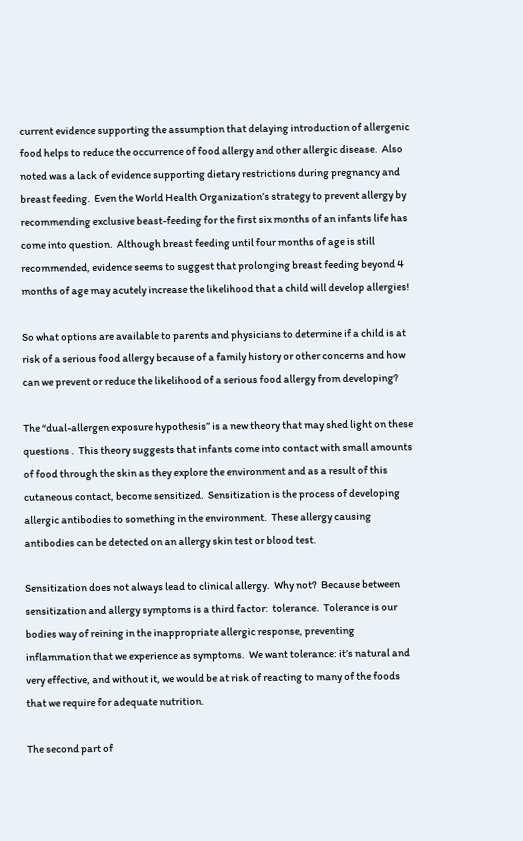current evidence supporting the assumption that delaying introduction of allergenic food helps to reduce the occurrence of food allergy and other allergic disease.  Also noted was a lack of evidence supporting dietary restrictions during pregnancy and breast feeding.  Even the World Health Organization’s strategy to prevent allergy by recommending exclusive beast-feeding for the first six months of an infants life has come into question.  Although breast feeding until four months of age is still recommended, evidence seems to suggest that prolonging breast feeding beyond 4 months of age may acutely increase the likelihood that a child will develop allergies!

So what options are available to parents and physicians to determine if a child is at risk of a serious food allergy because of a family history or other concerns and how can we prevent or reduce the likelihood of a serious food allergy from developing?

The “dual-allergen exposure hypothesis” is a new theory that may shed light on these questions .  This theory suggests that infants come into contact with small amounts of food through the skin as they explore the environment and as a result of this cutaneous contact, become sensitized.  Sensitization is the process of developing allergic antibodies to something in the environment.  These allergy causing antibodies can be detected on an allergy skin test or blood test.

Sensitization does not always lead to clinical allergy.  Why not?  Because between sensitization and allergy symptoms is a third factor:  tolerance.  Tolerance is our bodies way of reining in the inappropriate allergic response, preventing inflammation that we experience as symptoms.  We want tolerance: it’s natural and very effective, and without it, we would be at risk of reacting to many of the foods that we require for adequate nutrition.

The second part of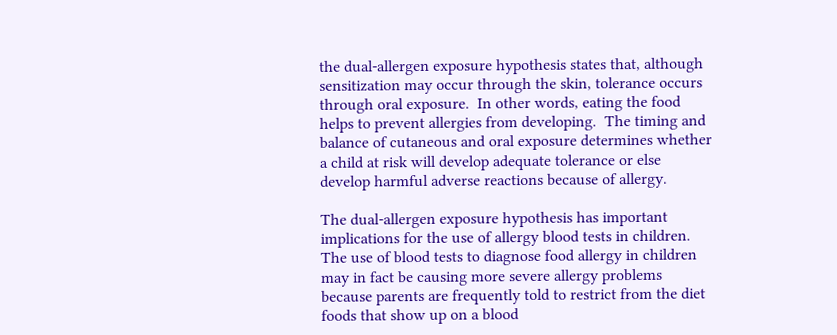the dual-allergen exposure hypothesis states that, although sensitization may occur through the skin, tolerance occurs through oral exposure.  In other words, eating the food helps to prevent allergies from developing.  The timing and balance of cutaneous and oral exposure determines whether a child at risk will develop adequate tolerance or else develop harmful adverse reactions because of allergy.

The dual-allergen exposure hypothesis has important implications for the use of allergy blood tests in children.  The use of blood tests to diagnose food allergy in children may in fact be causing more severe allergy problems because parents are frequently told to restrict from the diet foods that show up on a blood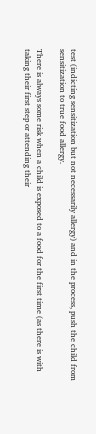test (indicting sensitization but not necessarily allergy) and in the process, push the child from sensitization to true food allergy.

There is always some risk when a child is exposed to a food for the first time (as there is with taking their first step or attending their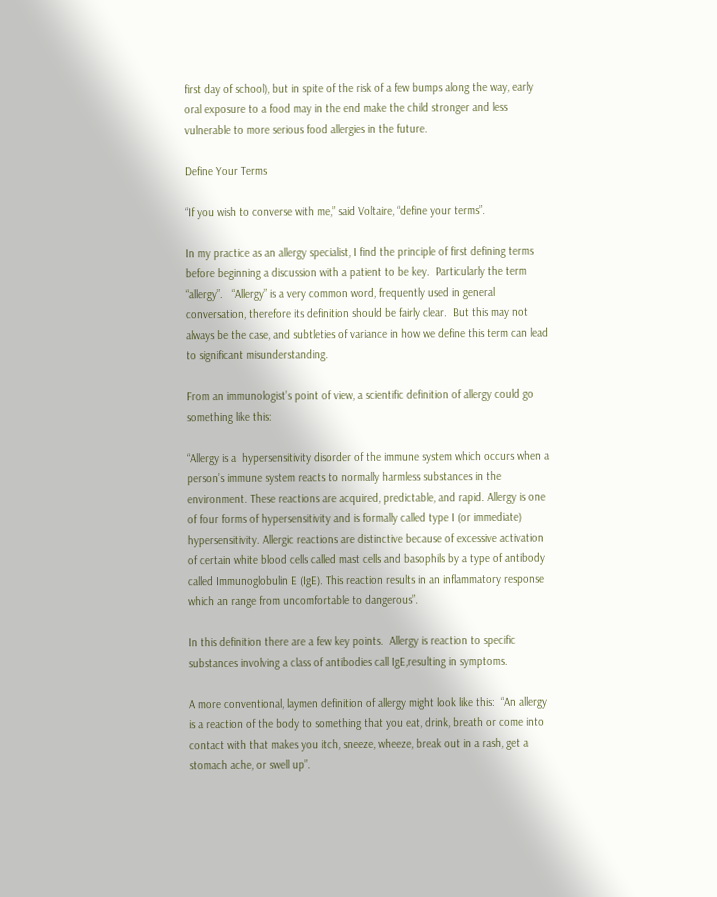first day of school), but in spite of the risk of a few bumps along the way, early oral exposure to a food may in the end make the child stronger and less vulnerable to more serious food allergies in the future.

Define Your Terms

“If you wish to converse with me,” said Voltaire, “define your terms”.

In my practice as an allergy specialist, I find the principle of first defining terms before beginning a discussion with a patient to be key.  Particularly the term “allergy”.   “Allergy” is a very common word, frequently used in general conversation, therefore its definition should be fairly clear.  But this may not always be the case, and subtleties of variance in how we define this term can lead to significant misunderstanding.

From an immunologist’s point of view, a scientific definition of allergy could go something like this:

“Allergy is a  hypersensitivity disorder of the immune system which occurs when a person’s immune system reacts to normally harmless substances in the environment. These reactions are acquired, predictable, and rapid. Allergy is one of four forms of hypersensitivity and is formally called type I (or immediate) hypersensitivity. Allergic reactions are distinctive because of excessive activation of certain white blood cells called mast cells and basophils by a type of antibody called Immunoglobulin E (IgE). This reaction results in an inflammatory response which an range from uncomfortable to dangerous”.

In this definition there are a few key points.  Allergy is reaction to specific substances involving a class of antibodies call IgE,resulting in symptoms.

A more conventional, laymen definition of allergy might look like this:  “An allergy is a reaction of the body to something that you eat, drink, breath or come into contact with that makes you itch, sneeze, wheeze, break out in a rash, get a stomach ache, or swell up”.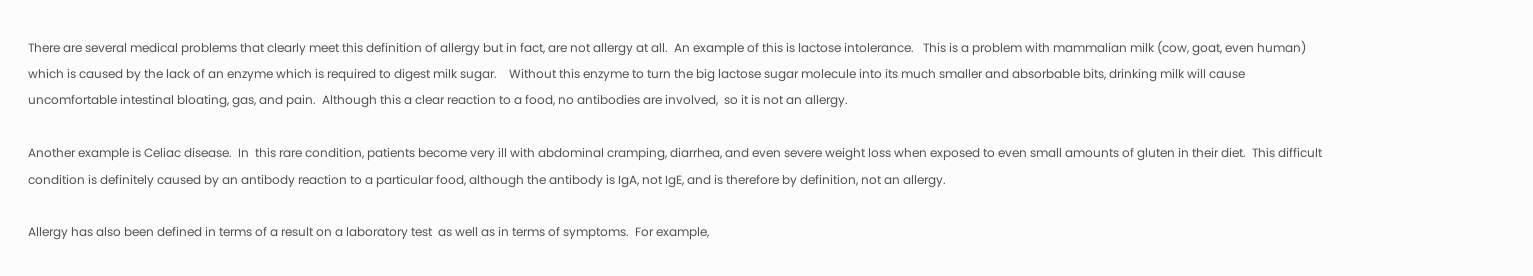There are several medical problems that clearly meet this definition of allergy but in fact, are not allergy at all.  An example of this is lactose intolerance.   This is a problem with mammalian milk (cow, goat, even human) which is caused by the lack of an enzyme which is required to digest milk sugar.    Without this enzyme to turn the big lactose sugar molecule into its much smaller and absorbable bits, drinking milk will cause uncomfortable intestinal bloating, gas, and pain.  Although this a clear reaction to a food, no antibodies are involved,  so it is not an allergy.

Another example is Celiac disease.  In  this rare condition, patients become very ill with abdominal cramping, diarrhea, and even severe weight loss when exposed to even small amounts of gluten in their diet.  This difficult condition is definitely caused by an antibody reaction to a particular food, although the antibody is IgA, not IgE, and is therefore by definition, not an allergy.

Allergy has also been defined in terms of a result on a laboratory test  as well as in terms of symptoms.  For example,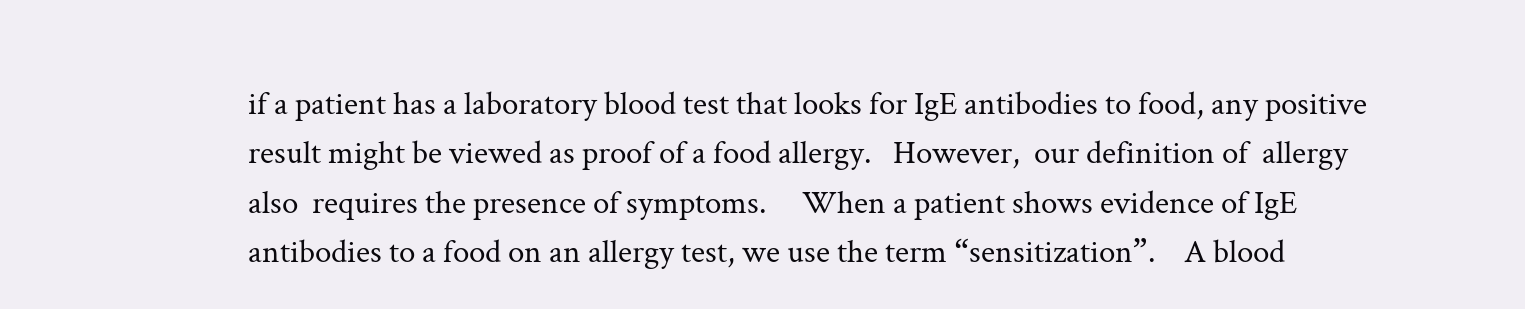if a patient has a laboratory blood test that looks for IgE antibodies to food, any positive result might be viewed as proof of a food allergy.   However,  our definition of  allergy also  requires the presence of symptoms.     When a patient shows evidence of IgE antibodies to a food on an allergy test, we use the term “sensitization”.    A blood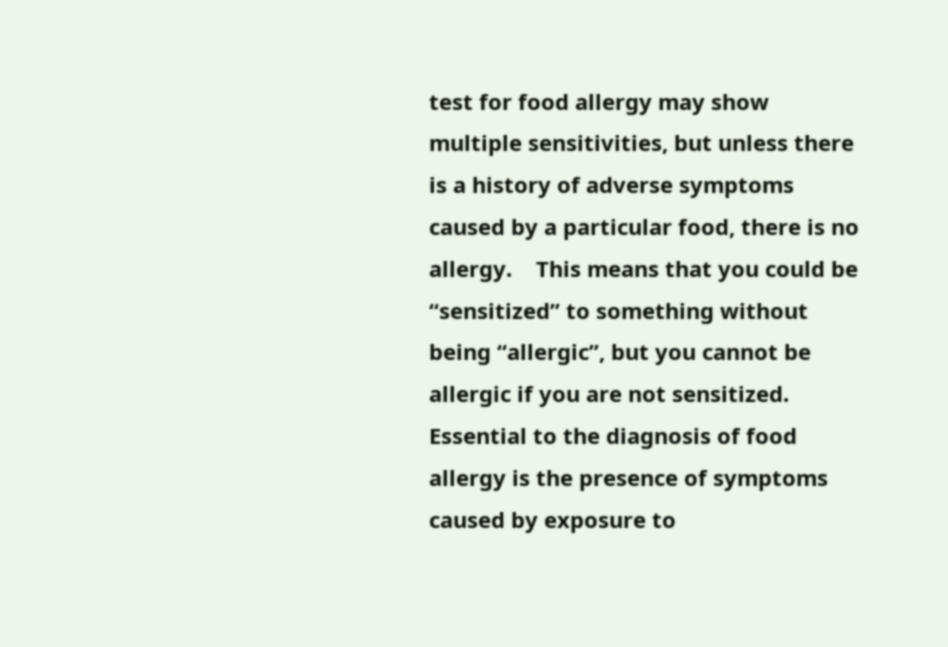test for food allergy may show multiple sensitivities, but unless there is a history of adverse symptoms caused by a particular food, there is no allergy.    This means that you could be “sensitized” to something without being “allergic”, but you cannot be allergic if you are not sensitized.   Essential to the diagnosis of food allergy is the presence of symptoms caused by exposure to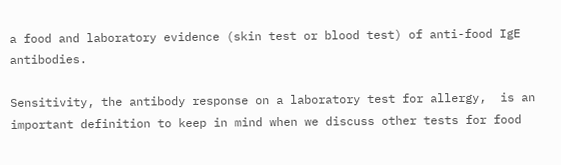a food and laboratory evidence (skin test or blood test) of anti-food IgE antibodies.

Sensitivity, the antibody response on a laboratory test for allergy,  is an important definition to keep in mind when we discuss other tests for food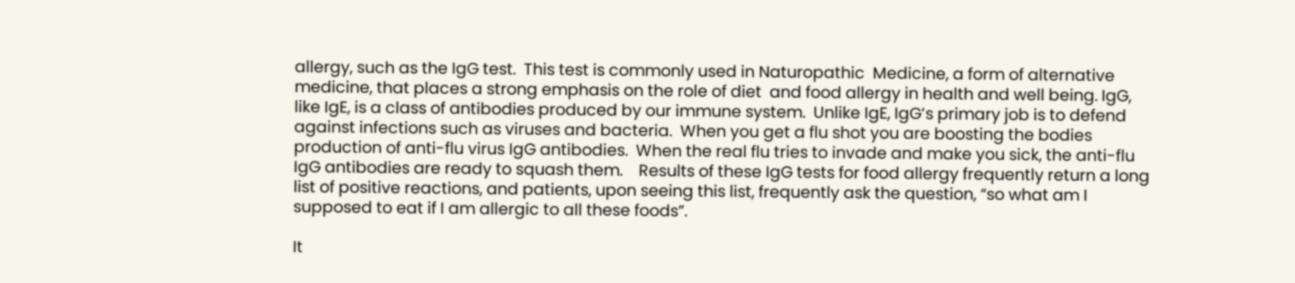allergy, such as the IgG test.  This test is commonly used in Naturopathic  Medicine, a form of alternative medicine, that places a strong emphasis on the role of diet  and food allergy in health and well being. IgG, like IgE, is a class of antibodies produced by our immune system.  Unlike IgE, IgG’s primary job is to defend against infections such as viruses and bacteria.  When you get a flu shot you are boosting the bodies production of anti-flu virus IgG antibodies.  When the real flu tries to invade and make you sick, the anti-flu IgG antibodies are ready to squash them.    Results of these IgG tests for food allergy frequently return a long list of positive reactions, and patients, upon seeing this list, frequently ask the question, “so what am I supposed to eat if I am allergic to all these foods”.

It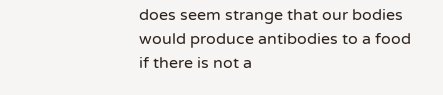does seem strange that our bodies would produce antibodies to a food if there is not a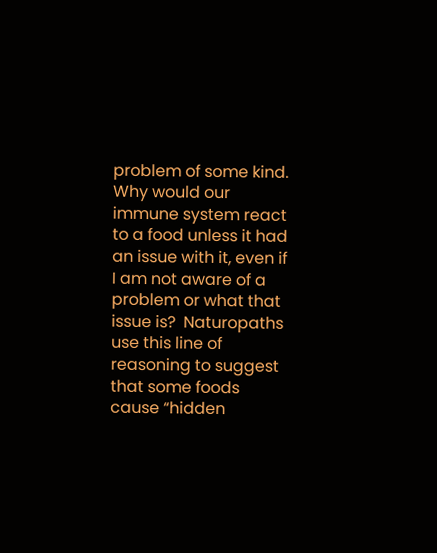problem of some kind. Why would our immune system react to a food unless it had an issue with it, even if I am not aware of a problem or what that issue is?  Naturopaths use this line of reasoning to suggest that some foods cause “hidden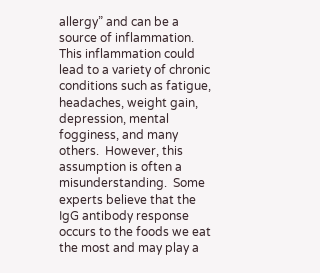allergy” and can be a source of inflammation.  This inflammation could lead to a variety of chronic conditions such as fatigue, headaches, weight gain, depression, mental fogginess, and many others.  However, this assumption is often a misunderstanding.  Some experts believe that the IgG antibody response occurs to the foods we eat the most and may play a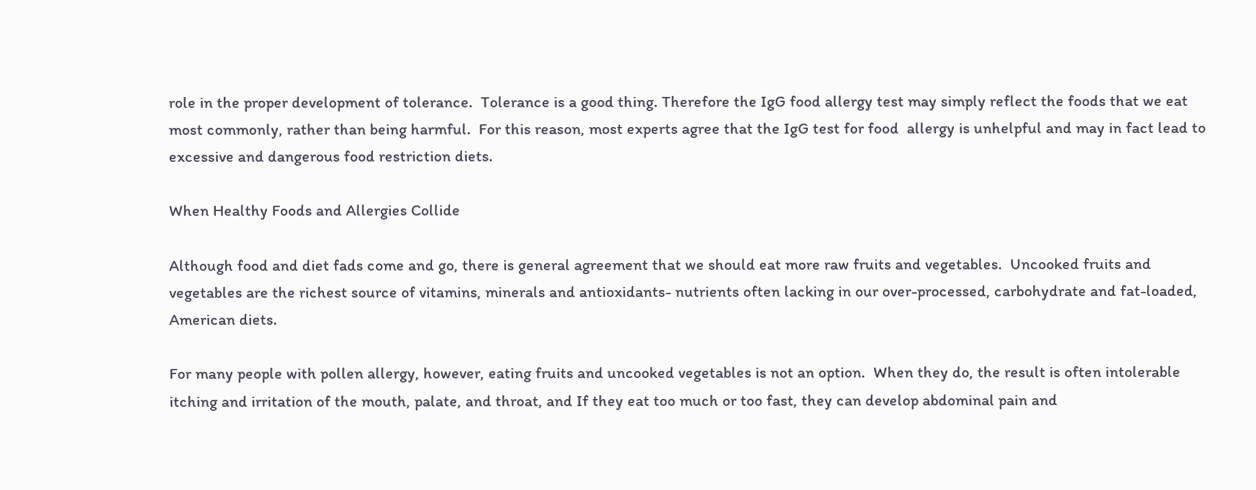role in the proper development of tolerance.  Tolerance is a good thing. Therefore the IgG food allergy test may simply reflect the foods that we eat most commonly, rather than being harmful.  For this reason, most experts agree that the IgG test for food  allergy is unhelpful and may in fact lead to excessive and dangerous food restriction diets.

When Healthy Foods and Allergies Collide

Although food and diet fads come and go, there is general agreement that we should eat more raw fruits and vegetables.  Uncooked fruits and vegetables are the richest source of vitamins, minerals and antioxidants- nutrients often lacking in our over-processed, carbohydrate and fat-loaded, American diets.

For many people with pollen allergy, however, eating fruits and uncooked vegetables is not an option.  When they do, the result is often intolerable itching and irritation of the mouth, palate, and throat, and If they eat too much or too fast, they can develop abdominal pain and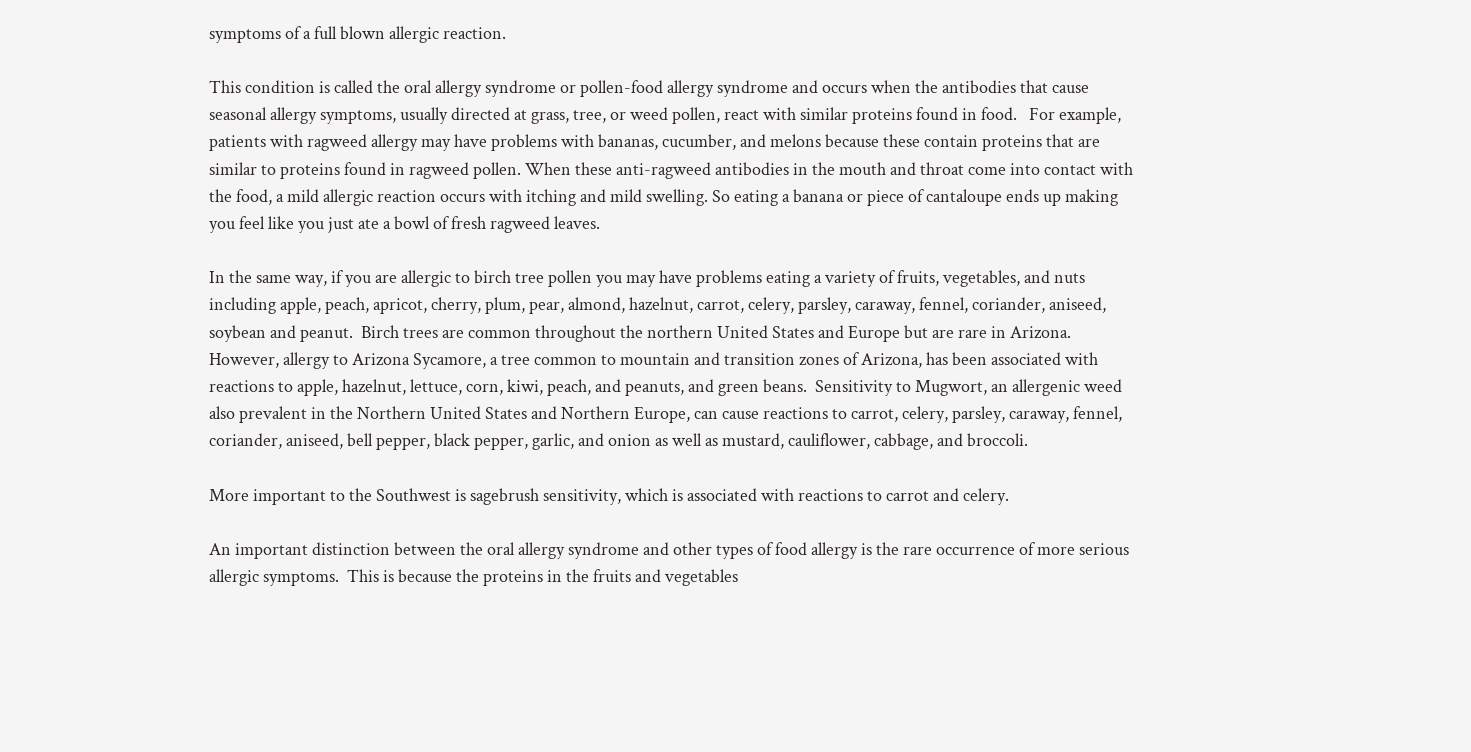symptoms of a full blown allergic reaction.

This condition is called the oral allergy syndrome or pollen-food allergy syndrome and occurs when the antibodies that cause seasonal allergy symptoms, usually directed at grass, tree, or weed pollen, react with similar proteins found in food.   For example, patients with ragweed allergy may have problems with bananas, cucumber, and melons because these contain proteins that are similar to proteins found in ragweed pollen. When these anti-ragweed antibodies in the mouth and throat come into contact with the food, a mild allergic reaction occurs with itching and mild swelling. So eating a banana or piece of cantaloupe ends up making you feel like you just ate a bowl of fresh ragweed leaves.

In the same way, if you are allergic to birch tree pollen you may have problems eating a variety of fruits, vegetables, and nuts including apple, peach, apricot, cherry, plum, pear, almond, hazelnut, carrot, celery, parsley, caraway, fennel, coriander, aniseed, soybean and peanut.  Birch trees are common throughout the northern United States and Europe but are rare in Arizona.  However, allergy to Arizona Sycamore, a tree common to mountain and transition zones of Arizona, has been associated with reactions to apple, hazelnut, lettuce, corn, kiwi, peach, and peanuts, and green beans.  Sensitivity to Mugwort, an allergenic weed also prevalent in the Northern United States and Northern Europe, can cause reactions to carrot, celery, parsley, caraway, fennel, coriander, aniseed, bell pepper, black pepper, garlic, and onion as well as mustard, cauliflower, cabbage, and broccoli.

More important to the Southwest is sagebrush sensitivity, which is associated with reactions to carrot and celery.

An important distinction between the oral allergy syndrome and other types of food allergy is the rare occurrence of more serious allergic symptoms.  This is because the proteins in the fruits and vegetables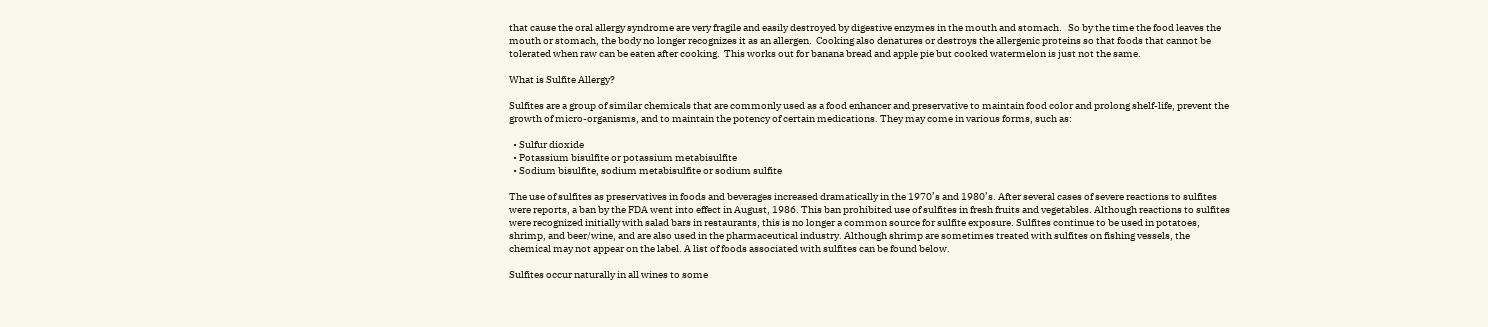that cause the oral allergy syndrome are very fragile and easily destroyed by digestive enzymes in the mouth and stomach.   So by the time the food leaves the mouth or stomach, the body no longer recognizes it as an allergen.  Cooking also denatures or destroys the allergenic proteins so that foods that cannot be tolerated when raw can be eaten after cooking.  This works out for banana bread and apple pie but cooked watermelon is just not the same.

What is Sulfite Allergy?

Sulfites are a group of similar chemicals that are commonly used as a food enhancer and preservative to maintain food color and prolong shelf-life, prevent the growth of micro-organisms, and to maintain the potency of certain medications. They may come in various forms, such as:

  • Sulfur dioxide
  • Potassium bisulfite or potassium metabisulfite
  • Sodium bisulfite, sodium metabisulfite or sodium sulfite

The use of sulfites as preservatives in foods and beverages increased dramatically in the 1970’s and 1980’s. After several cases of severe reactions to sulfites were reports, a ban by the FDA went into effect in August, 1986. This ban prohibited use of sulfites in fresh fruits and vegetables. Although reactions to sulfites were recognized initially with salad bars in restaurants, this is no longer a common source for sulfite exposure. Sulfites continue to be used in potatoes, shrimp, and beer/wine, and are also used in the pharmaceutical industry. Although shrimp are sometimes treated with sulfites on fishing vessels, the chemical may not appear on the label. A list of foods associated with sulfites can be found below.

Sulfites occur naturally in all wines to some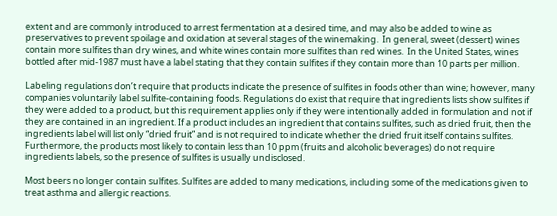extent and are commonly introduced to arrest fermentation at a desired time, and may also be added to wine as preservatives to prevent spoilage and oxidation at several stages of the winemaking.  In general, sweet (dessert) wines contain more sulfites than dry wines, and white wines contain more sulfites than red wines.  In the United States, wines bottled after mid-1987 must have a label stating that they contain sulfites if they contain more than 10 parts per million.

Labeling regulations don’t require that products indicate the presence of sulfites in foods other than wine; however, many companies voluntarily label sulfite-containing foods. Regulations do exist that require that ingredients lists show sulfites if they were added to a product, but this requirement applies only if they were intentionally added in formulation and not if they are contained in an ingredient. If a product includes an ingredient that contains sulfites, such as dried fruit, then the ingredients label will list only “dried fruit” and is not required to indicate whether the dried fruit itself contains sulfites. Furthermore, the products most likely to contain less than 10 ppm (fruits and alcoholic beverages) do not require ingredients labels, so the presence of sulfites is usually undisclosed.

Most beers no longer contain sulfites. Sulfites are added to many medications, including some of the medications given to treat asthma and allergic reactions.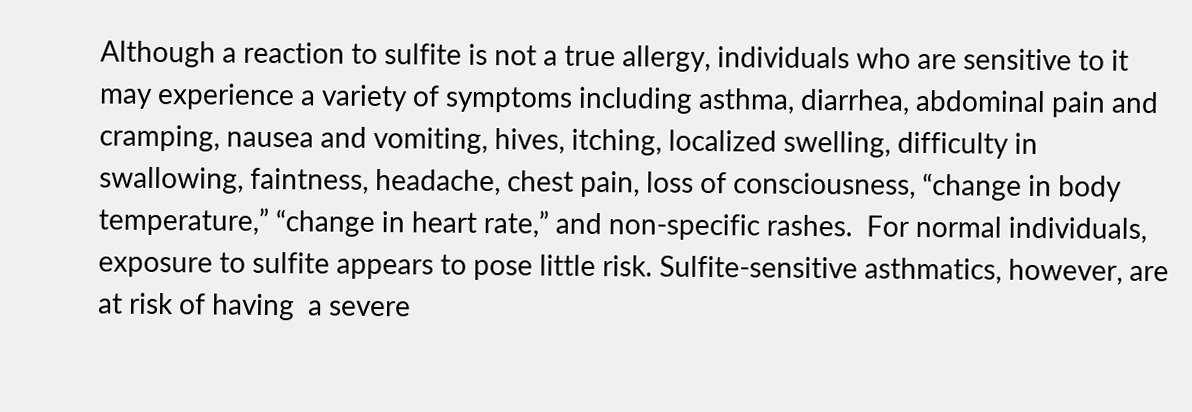Although a reaction to sulfite is not a true allergy, individuals who are sensitive to it may experience a variety of symptoms including asthma, diarrhea, abdominal pain and cramping, nausea and vomiting, hives, itching, localized swelling, difficulty in swallowing, faintness, headache, chest pain, loss of consciousness, “change in body temperature,” “change in heart rate,” and non-specific rashes.  For normal individuals, exposure to sulfite appears to pose little risk. Sulfite-sensitive asthmatics, however, are at risk of having  a severe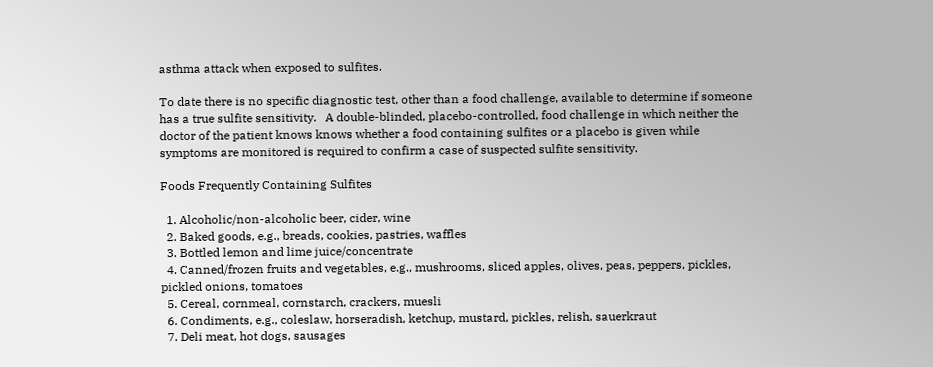asthma attack when exposed to sulfites.

To date there is no specific diagnostic test, other than a food challenge, available to determine if someone has a true sulfite sensitivity.   A double-blinded, placebo-controlled, food challenge in which neither the doctor of the patient knows knows whether a food containing sulfites or a placebo is given while symptoms are monitored is required to confirm a case of suspected sulfite sensitivity.

Foods Frequently Containing Sulfites

  1. Alcoholic/non-alcoholic beer, cider, wine
  2. Baked goods, e.g., breads, cookies, pastries, waffles
  3. Bottled lemon and lime juice/concentrate
  4. Canned/frozen fruits and vegetables, e.g., mushrooms, sliced apples, olives, peas, peppers, pickles, pickled onions, tomatoes
  5. Cereal, cornmeal, cornstarch, crackers, muesli
  6. Condiments, e.g., coleslaw, horseradish, ketchup, mustard, pickles, relish, sauerkraut
  7. Deli meat, hot dogs, sausages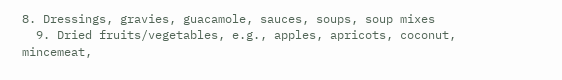8. Dressings, gravies, guacamole, sauces, soups, soup mixes
  9. Dried fruits/vegetables, e.g., apples, apricots, coconut, mincemeat,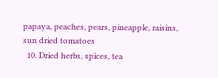papaya, peaches, pears, pineapple, raisins, sun dried tomatoes
  10. Dried herbs, spices, tea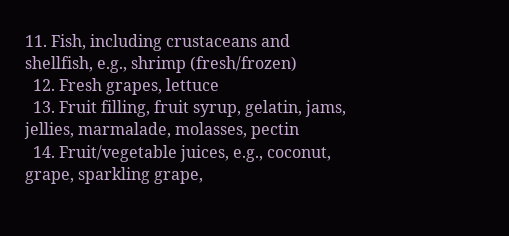11. Fish, including crustaceans and shellfish, e.g., shrimp (fresh/frozen)
  12. Fresh grapes, lettuce
  13. Fruit filling, fruit syrup, gelatin, jams, jellies, marmalade, molasses, pectin
  14. Fruit/vegetable juices, e.g., coconut, grape, sparkling grape,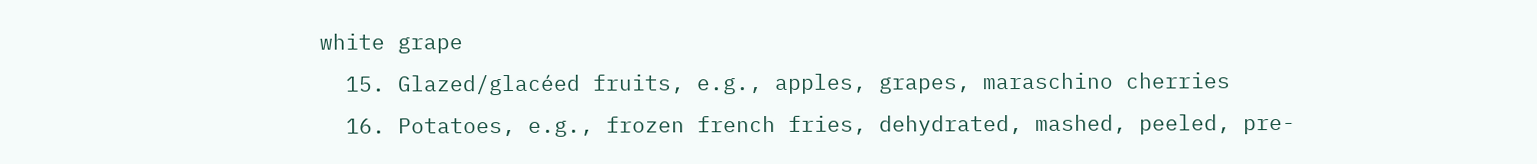white grape
  15. Glazed/glacéed fruits, e.g., apples, grapes, maraschino cherries
  16. Potatoes, e.g., frozen french fries, dehydrated, mashed, peeled, pre-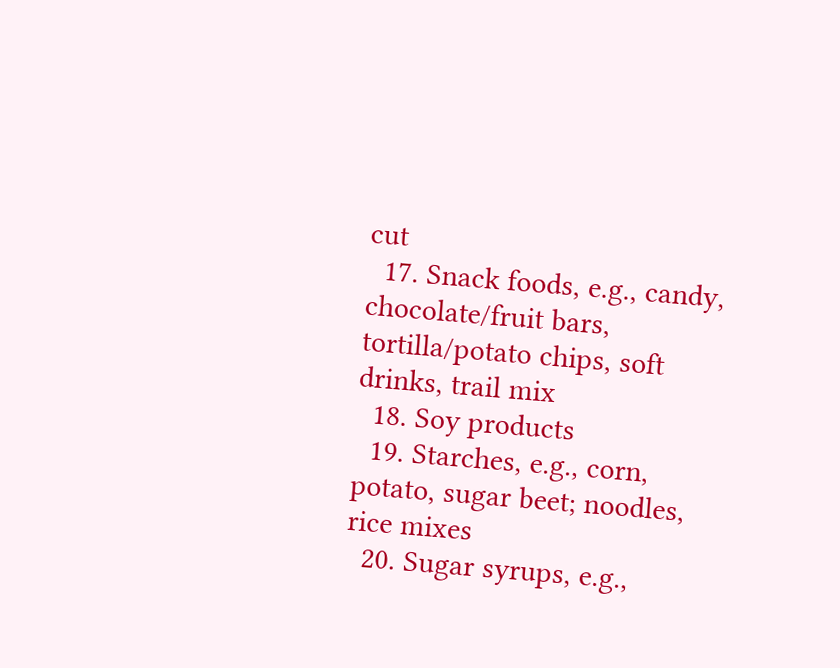cut
  17. Snack foods, e.g., candy, chocolate/fruit bars, tortilla/potato chips, soft drinks, trail mix
  18. Soy products
  19. Starches, e.g., corn, potato, sugar beet; noodles, rice mixes
  20. Sugar syrups, e.g.,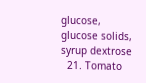glucose, glucose solids, syrup dextrose
  21. Tomato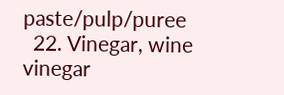paste/pulp/puree
  22. Vinegar, wine vinegar